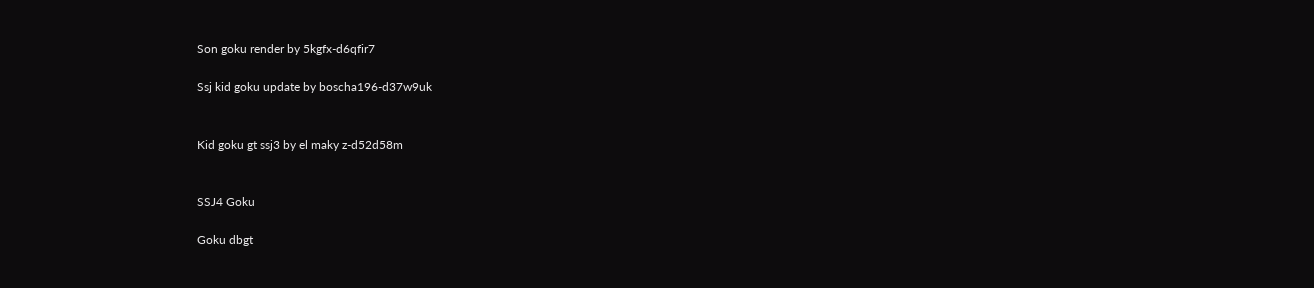Son goku render by 5kgfx-d6qfir7

Ssj kid goku update by boscha196-d37w9uk


Kid goku gt ssj3 by el maky z-d52d58m


SSJ4 Goku

Goku dbgt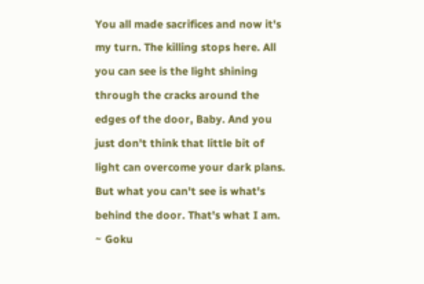You all made sacrifices and now it's my turn. The killing stops here. All you can see is the light shining through the cracks around the edges of the door, Baby. And you just don't think that little bit of light can overcome your dark plans. But what you can't see is what's behind the door. That's what I am.
~ Goku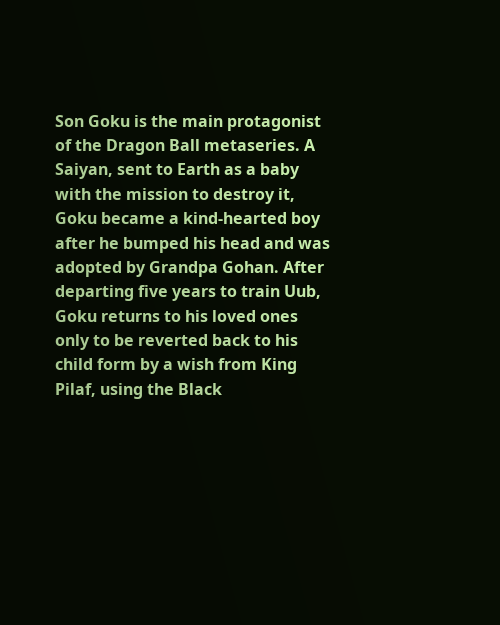Son Goku is the main protagonist of the Dragon Ball metaseries. A Saiyan, sent to Earth as a baby with the mission to destroy it, Goku became a kind-hearted boy after he bumped his head and was adopted by Grandpa Gohan. After departing five years to train Uub, Goku returns to his loved ones only to be reverted back to his child form by a wish from King Pilaf, using the Black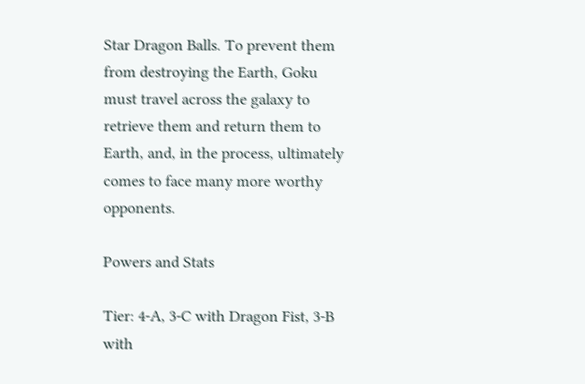Star Dragon Balls. To prevent them from destroying the Earth, Goku must travel across the galaxy to retrieve them and return them to Earth, and, in the process, ultimately comes to face many more worthy opponents.

Powers and Stats

Tier: 4-A, 3-C with Dragon Fist, 3-B with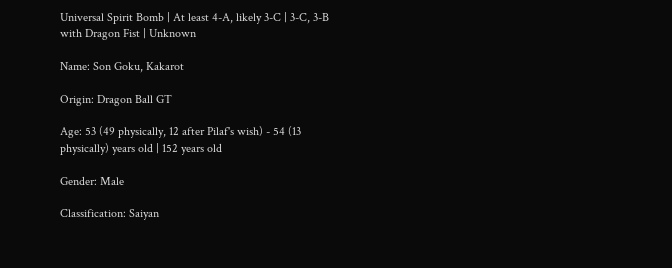Universal Spirit Bomb | At least 4-A, likely 3-C | 3-C, 3-B with Dragon Fist | Unknown

Name: Son Goku, Kakarot

Origin: Dragon Ball GT

Age: 53 (49 physically, 12 after Pilaf's wish) - 54 (13 physically) years old | 152 years old

Gender: Male

Classification: Saiyan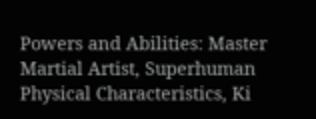Powers and Abilities: Master Martial Artist, Superhuman Physical Characteristics, Ki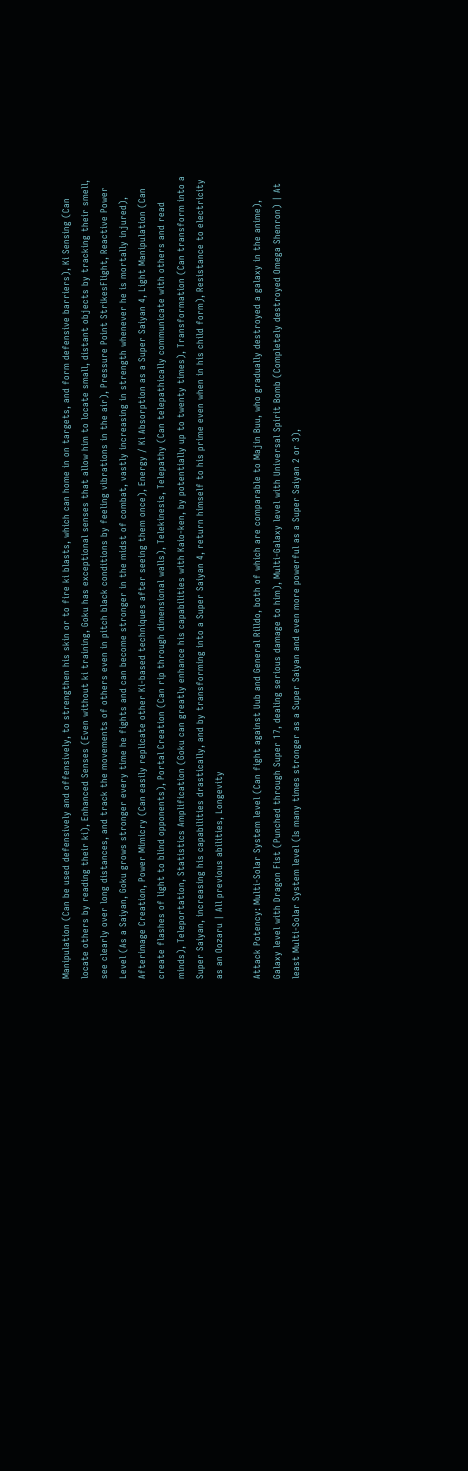Manipulation (Can be used defensively and offensively, to strengthen his skin or to fire ki blasts, which can home in on targets, and form defensive barriers), Ki Sensing (Can locate others by reading their ki), Enhanced Senses (Even without ki training, Goku has exceptional senses that allow him to locate small, distant objects by tracking their smell, see clearly over long distances, and track the movements of others even in pitch black conditions by feeling vibrations in the air), Pressure Point StrikesFlight, Reactive Power Level (As a Saiyan, Goku grows stronger every time he fights and can become stronger in the midst of combat, vastly increasing in strength whenever he is mortally injured), Afterimage Creation, Power Mimicry (Can easily replicate other Ki-based techniques after seeing them once), Energy / Ki Absorption as a Super Saiyan 4, Light Manipulation (Can create flashes of light to blind opponents), Portal Creation (Can rip through dimensional walls), Telekinesis, Telepathy (Can telepathically communicate with others and read minds), Teleportation, Statistics Amplification (Goku can greatly enhance his capabilities with Kaio-ken, by potentially up to twenty times), Transformation (Can transform into a Super Saiyan, increasing his capabilities drastically, and by transforming into a Super Saiyan 4, return himself to his prime even when in his child form), Resistance to electricity as an Oozaru | All previous abilities, Longevity

Attack Potency: Multi-Solar System level (Can fight against Uub and General Rilldo, both of which are comparable to Majin Buu, who gradually destroyed a galaxy in the anime), Galaxy level with Dragon Fist (Punched through Super 17, dealing serious damage to him), Multi-Galaxy level with Universal Spirit Bomb (Completely destroyed Omega Shenron) | At least Multi-Solar System level (Is many times stronger as a Super Saiyan and even more powerful as a Super Saiyan 2 or 3),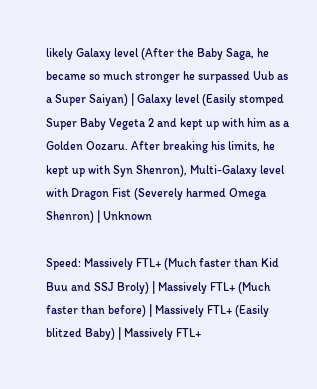likely Galaxy level (After the Baby Saga, he became so much stronger he surpassed Uub as a Super Saiyan) | Galaxy level (Easily stomped Super Baby Vegeta 2 and kept up with him as a Golden Oozaru. After breaking his limits, he kept up with Syn Shenron), Multi-Galaxy level with Dragon Fist (Severely harmed Omega Shenron) | Unknown

Speed: Massively FTL+ (Much faster than Kid Buu and SSJ Broly) | Massively FTL+ (Much faster than before) | Massively FTL+ (Easily blitzed Baby) | Massively FTL+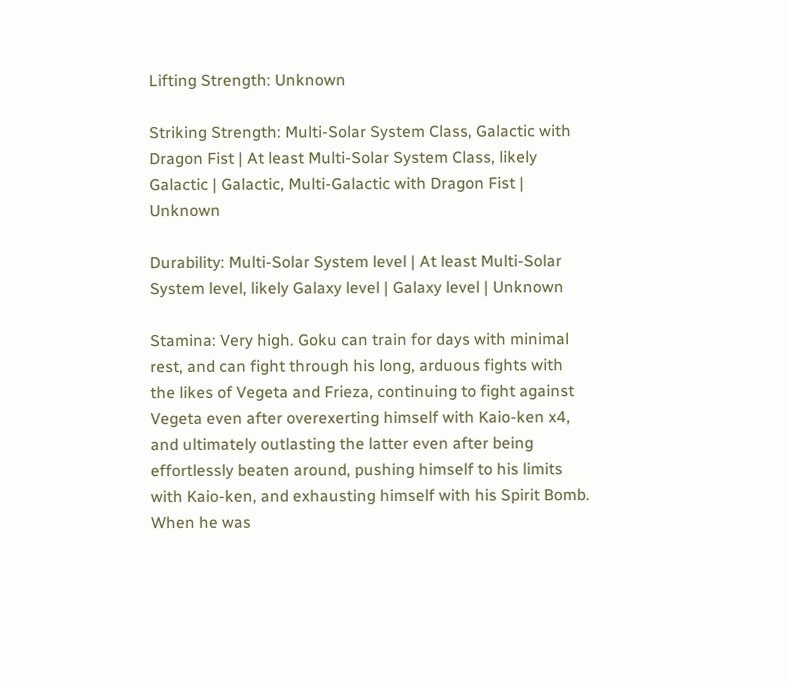Lifting Strength: Unknown

Striking Strength: Multi-Solar System Class, Galactic with Dragon Fist | At least Multi-Solar System Class, likely Galactic | Galactic, Multi-Galactic with Dragon Fist | Unknown

Durability: Multi-Solar System level | At least Multi-Solar System level, likely Galaxy level | Galaxy level | Unknown

Stamina: Very high. Goku can train for days with minimal rest, and can fight through his long, arduous fights with the likes of Vegeta and Frieza, continuing to fight against Vegeta even after overexerting himself with Kaio-ken x4, and ultimately outlasting the latter even after being effortlessly beaten around, pushing himself to his limits with Kaio-ken, and exhausting himself with his Spirit Bomb. When he was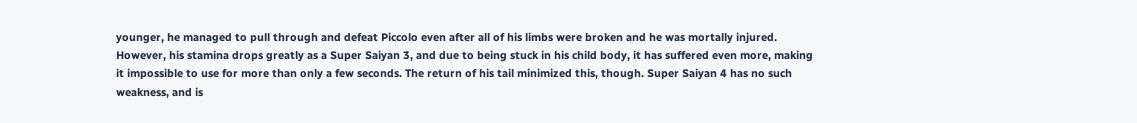younger, he managed to pull through and defeat Piccolo even after all of his limbs were broken and he was mortally injured. However, his stamina drops greatly as a Super Saiyan 3, and due to being stuck in his child body, it has suffered even more, making it impossible to use for more than only a few seconds. The return of his tail minimized this, though. Super Saiyan 4 has no such weakness, and is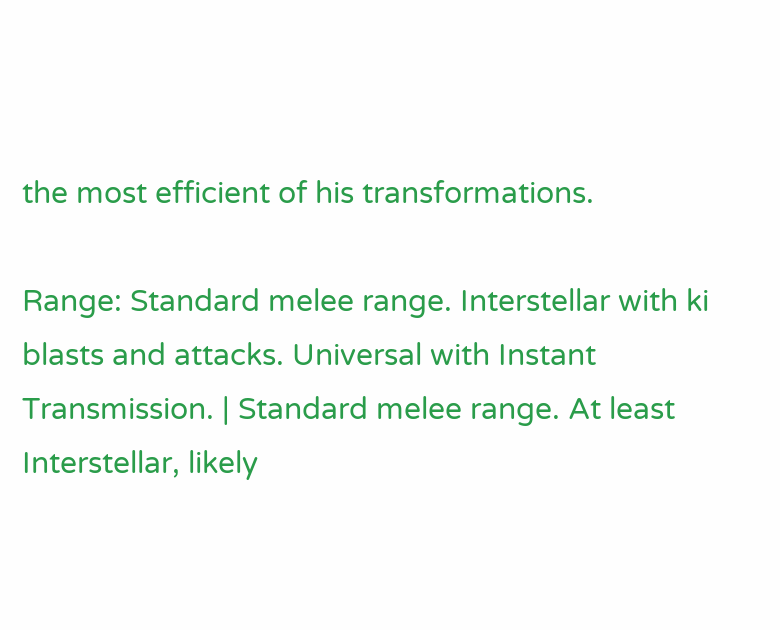the most efficient of his transformations.

Range: Standard melee range. Interstellar with ki blasts and attacks. Universal with Instant Transmission. | Standard melee range. At least Interstellar, likely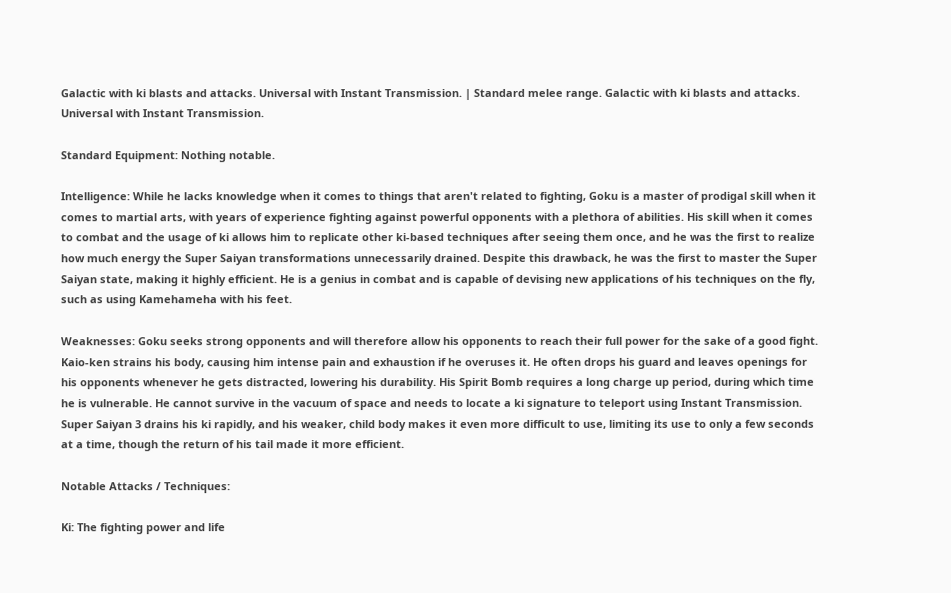Galactic with ki blasts and attacks. Universal with Instant Transmission. | Standard melee range. Galactic with ki blasts and attacks. Universal with Instant Transmission.

Standard Equipment: Nothing notable.

Intelligence: While he lacks knowledge when it comes to things that aren't related to fighting, Goku is a master of prodigal skill when it comes to martial arts, with years of experience fighting against powerful opponents with a plethora of abilities. His skill when it comes to combat and the usage of ki allows him to replicate other ki-based techniques after seeing them once, and he was the first to realize how much energy the Super Saiyan transformations unnecessarily drained. Despite this drawback, he was the first to master the Super Saiyan state, making it highly efficient. He is a genius in combat and is capable of devising new applications of his techniques on the fly, such as using Kamehameha with his feet.

Weaknesses: Goku seeks strong opponents and will therefore allow his opponents to reach their full power for the sake of a good fight. Kaio-ken strains his body, causing him intense pain and exhaustion if he overuses it. He often drops his guard and leaves openings for his opponents whenever he gets distracted, lowering his durability. His Spirit Bomb requires a long charge up period, during which time he is vulnerable. He cannot survive in the vacuum of space and needs to locate a ki signature to teleport using Instant Transmission. Super Saiyan 3 drains his ki rapidly, and his weaker, child body makes it even more difficult to use, limiting its use to only a few seconds at a time, though the return of his tail made it more efficient.

Notable Attacks / Techniques:

Ki: The fighting power and life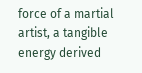force of a martial artist, a tangible energy derived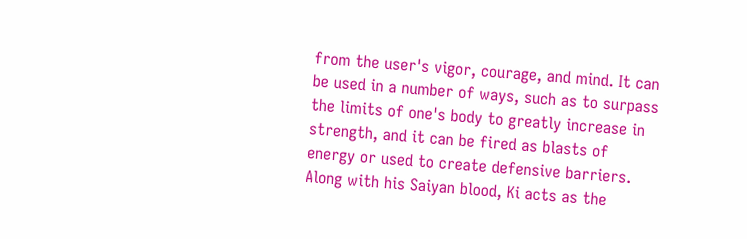from the user's vigor, courage, and mind. It can be used in a number of ways, such as to surpass the limits of one's body to greatly increase in strength, and it can be fired as blasts of energy or used to create defensive barriers. Along with his Saiyan blood, Ki acts as the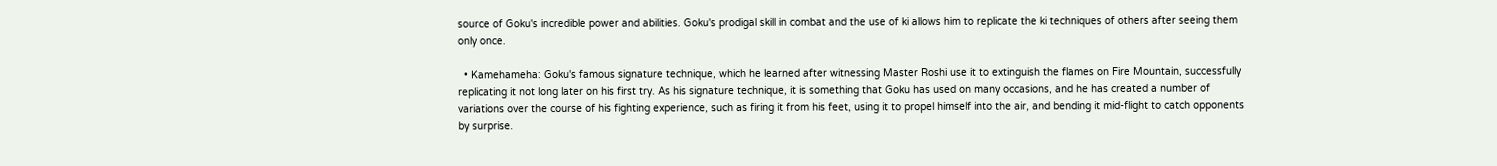source of Goku's incredible power and abilities. Goku's prodigal skill in combat and the use of ki allows him to replicate the ki techniques of others after seeing them only once.

  • Kamehameha: Goku's famous signature technique, which he learned after witnessing Master Roshi use it to extinguish the flames on Fire Mountain, successfully replicating it not long later on his first try. As his signature technique, it is something that Goku has used on many occasions, and he has created a number of variations over the course of his fighting experience, such as firing it from his feet, using it to propel himself into the air, and bending it mid-flight to catch opponents by surprise.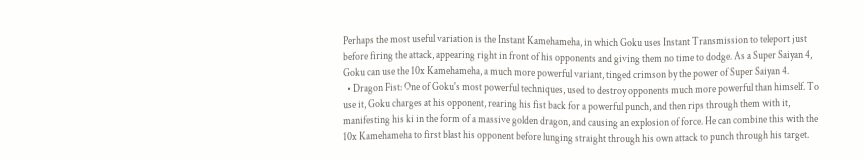Perhaps the most useful variation is the Instant Kamehameha, in which Goku uses Instant Transmission to teleport just before firing the attack, appearing right in front of his opponents and giving them no time to dodge. As a Super Saiyan 4, Goku can use the 10x Kamehameha, a much more powerful variant, tinged crimson by the power of Super Saiyan 4.
  • Dragon Fist: One of Goku's most powerful techniques, used to destroy opponents much more powerful than himself. To use it, Goku charges at his opponent, rearing his fist back for a powerful punch, and then rips through them with it, manifesting his ki in the form of a massive golden dragon, and causing an explosion of force. He can combine this with the 10x Kamehameha to first blast his opponent before lunging straight through his own attack to punch through his target.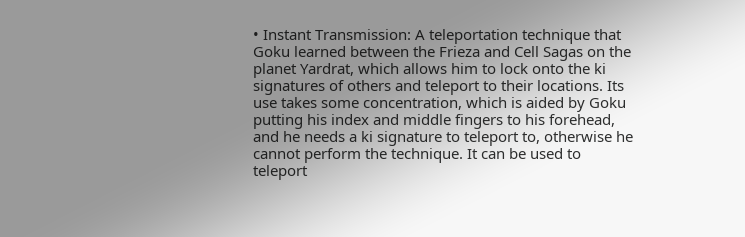• Instant Transmission: A teleportation technique that Goku learned between the Frieza and Cell Sagas on the planet Yardrat, which allows him to lock onto the ki signatures of others and teleport to their locations. Its use takes some concentration, which is aided by Goku putting his index and middle fingers to his forehead, and he needs a ki signature to teleport to, otherwise he cannot perform the technique. It can be used to teleport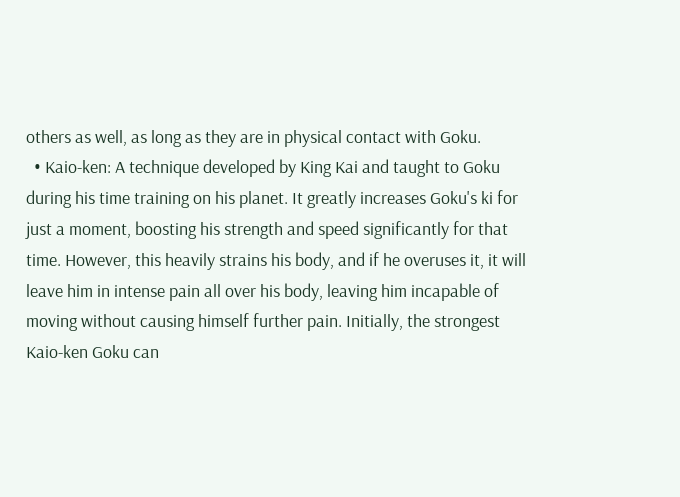others as well, as long as they are in physical contact with Goku.
  • Kaio-ken: A technique developed by King Kai and taught to Goku during his time training on his planet. It greatly increases Goku's ki for just a moment, boosting his strength and speed significantly for that time. However, this heavily strains his body, and if he overuses it, it will leave him in intense pain all over his body, leaving him incapable of moving without causing himself further pain. Initially, the strongest Kaio-ken Goku can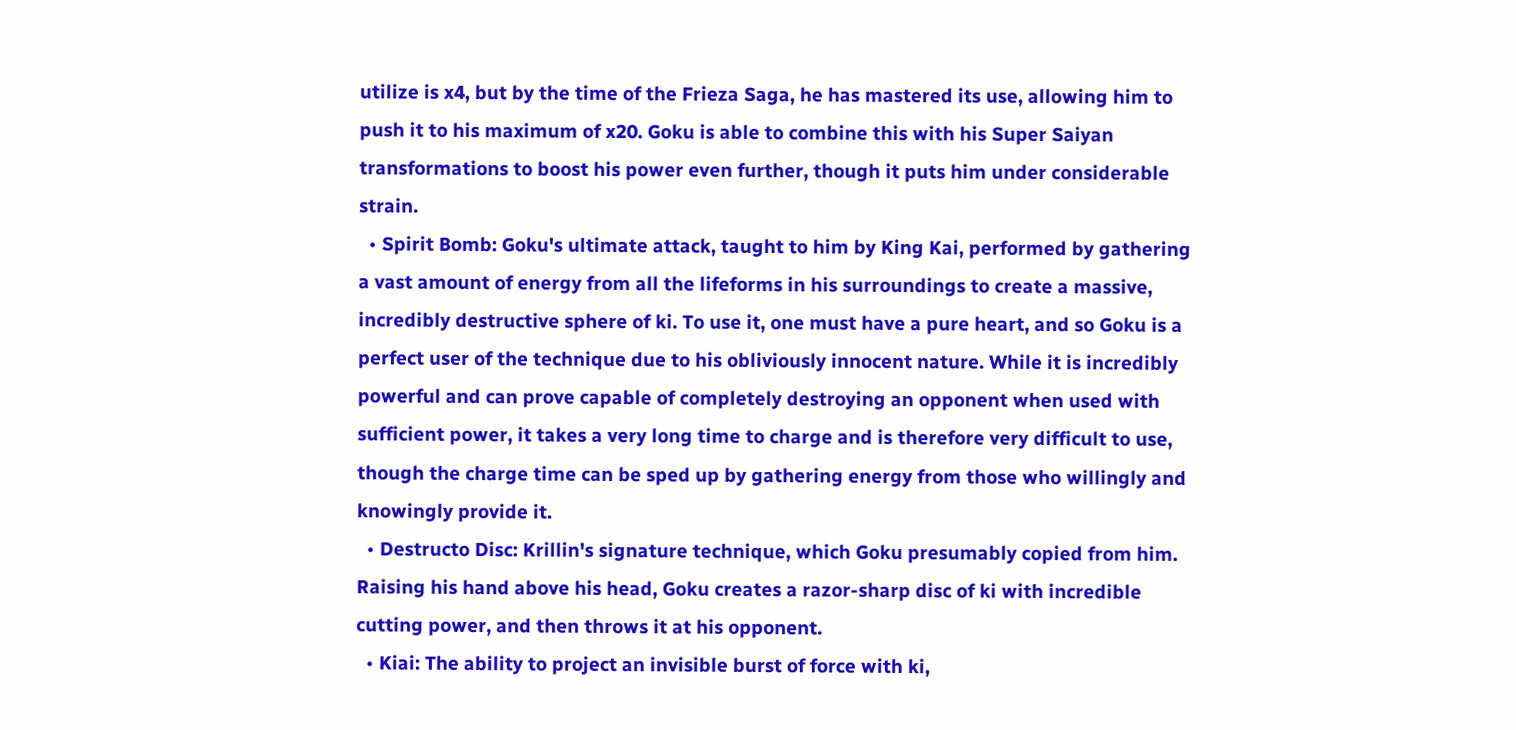utilize is x4, but by the time of the Frieza Saga, he has mastered its use, allowing him to push it to his maximum of x20. Goku is able to combine this with his Super Saiyan transformations to boost his power even further, though it puts him under considerable strain.
  • Spirit Bomb: Goku's ultimate attack, taught to him by King Kai, performed by gathering a vast amount of energy from all the lifeforms in his surroundings to create a massive, incredibly destructive sphere of ki. To use it, one must have a pure heart, and so Goku is a perfect user of the technique due to his obliviously innocent nature. While it is incredibly powerful and can prove capable of completely destroying an opponent when used with sufficient power, it takes a very long time to charge and is therefore very difficult to use, though the charge time can be sped up by gathering energy from those who willingly and knowingly provide it.
  • Destructo Disc: Krillin's signature technique, which Goku presumably copied from him. Raising his hand above his head, Goku creates a razor-sharp disc of ki with incredible cutting power, and then throws it at his opponent.
  • Kiai: The ability to project an invisible burst of force with ki,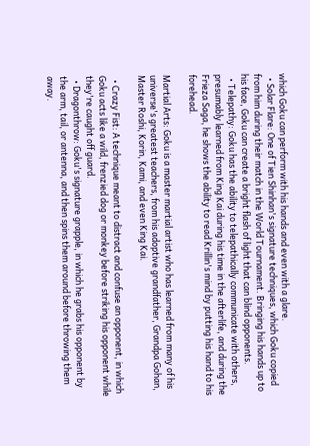which Goku can perform with his hands and even with a glare.
  • Solar Flare: One of Tien Shinhan's signature techniques, which Goku copied from him during their match in the World Tournament. Bringing his hands up to his face, Goku can create a bright flash of light that can blind opponents.
  • Telepathy: Goku has the ability to telepathically communicate with others, presumably learned from King Kai during his time in the afterlife, and during the Frieza Saga, he shows the ability to read Krillin's mind by putting his hand to his forehead.

Martial Arts: Goku is a master martial artist who has learned from many of his universe's greatest teachers, from his adoptive grandfather, Grandpa Gohan, Master Roshi, Korin, Kami, and even King Kai.

  • Crazy Fist: A technique meant to distract and confuse an opponent, in which Goku acts like a wild, frenzied dog or monkey before striking his opponent while they're caught off guard.
  • Dragonthrow: Goku's signature grapple, in which he grabs his opponent by the arm, tail, or antenna, and then spins them around before throwing them away.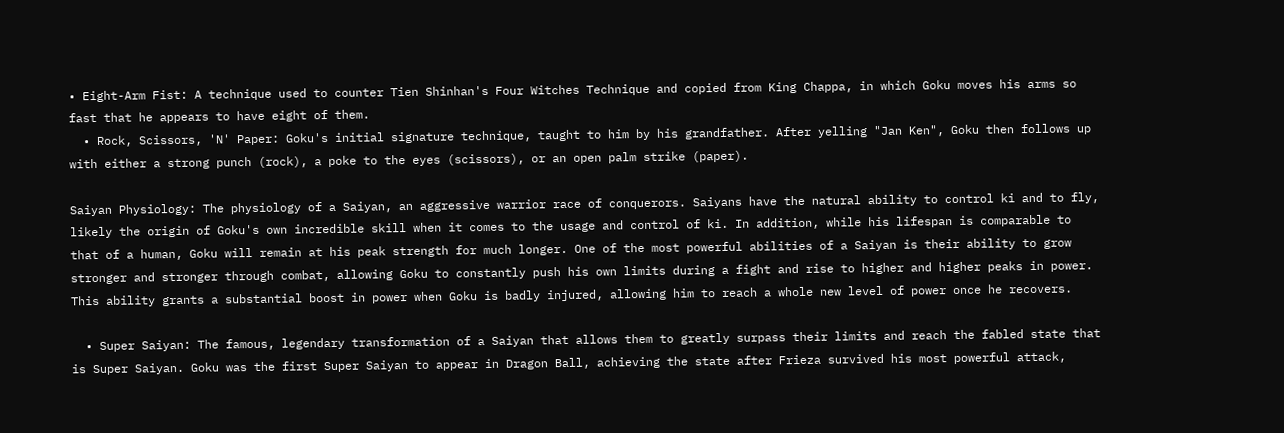• Eight-Arm Fist: A technique used to counter Tien Shinhan's Four Witches Technique and copied from King Chappa, in which Goku moves his arms so fast that he appears to have eight of them.
  • Rock, Scissors, 'N' Paper: Goku's initial signature technique, taught to him by his grandfather. After yelling "Jan Ken", Goku then follows up with either a strong punch (rock), a poke to the eyes (scissors), or an open palm strike (paper).

Saiyan Physiology: The physiology of a Saiyan, an aggressive warrior race of conquerors. Saiyans have the natural ability to control ki and to fly, likely the origin of Goku's own incredible skill when it comes to the usage and control of ki. In addition, while his lifespan is comparable to that of a human, Goku will remain at his peak strength for much longer. One of the most powerful abilities of a Saiyan is their ability to grow stronger and stronger through combat, allowing Goku to constantly push his own limits during a fight and rise to higher and higher peaks in power. This ability grants a substantial boost in power when Goku is badly injured, allowing him to reach a whole new level of power once he recovers.

  • Super Saiyan: The famous, legendary transformation of a Saiyan that allows them to greatly surpass their limits and reach the fabled state that is Super Saiyan. Goku was the first Super Saiyan to appear in Dragon Ball, achieving the state after Frieza survived his most powerful attack,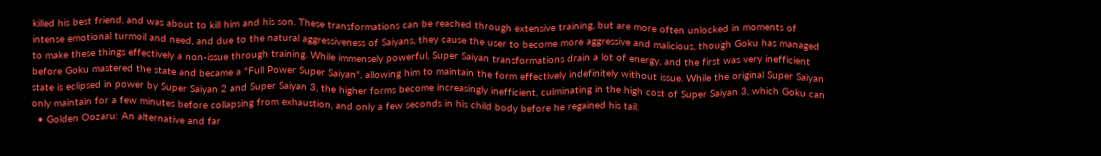killed his best friend, and was about to kill him and his son. These transformations can be reached through extensive training, but are more often unlocked in moments of intense emotional turmoil and need, and due to the natural aggressiveness of Saiyans, they cause the user to become more aggressive and malicious, though Goku has managed to make these things effectively a non-issue through training. While immensely powerful, Super Saiyan transformations drain a lot of energy, and the first was very inefficient before Goku mastered the state and became a "Full Power Super Saiyan", allowing him to maintain the form effectively indefinitely without issue. While the original Super Saiyan state is eclipsed in power by Super Saiyan 2 and Super Saiyan 3, the higher forms become increasingly inefficient, culminating in the high cost of Super Saiyan 3, which Goku can only maintain for a few minutes before collapsing from exhaustion, and only a few seconds in his child body before he regained his tail.
  • Golden Oozaru: An alternative and far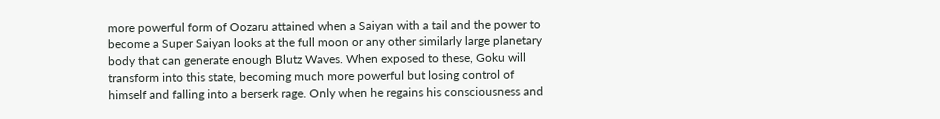more powerful form of Oozaru attained when a Saiyan with a tail and the power to become a Super Saiyan looks at the full moon or any other similarly large planetary body that can generate enough Blutz Waves. When exposed to these, Goku will transform into this state, becoming much more powerful but losing control of himself and falling into a berserk rage. Only when he regains his consciousness and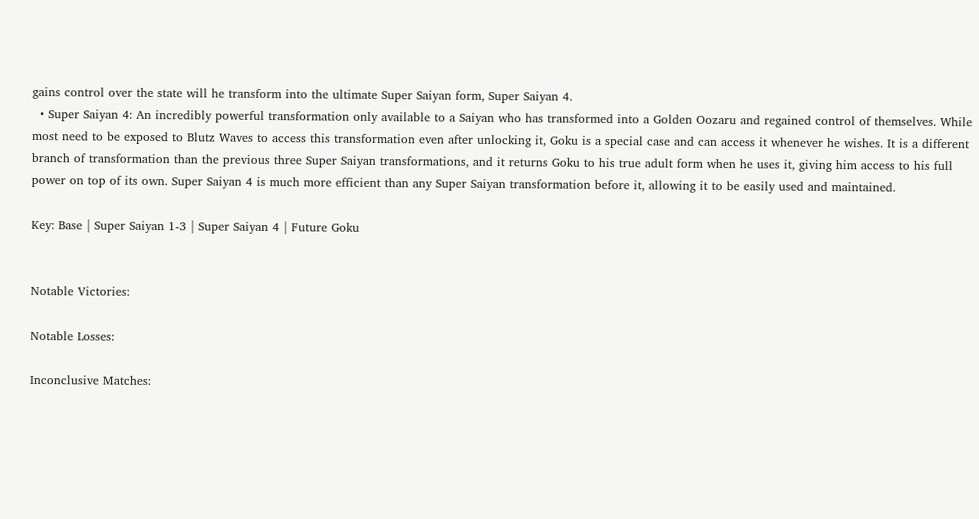gains control over the state will he transform into the ultimate Super Saiyan form, Super Saiyan 4.
  • Super Saiyan 4: An incredibly powerful transformation only available to a Saiyan who has transformed into a Golden Oozaru and regained control of themselves. While most need to be exposed to Blutz Waves to access this transformation even after unlocking it, Goku is a special case and can access it whenever he wishes. It is a different branch of transformation than the previous three Super Saiyan transformations, and it returns Goku to his true adult form when he uses it, giving him access to his full power on top of its own. Super Saiyan 4 is much more efficient than any Super Saiyan transformation before it, allowing it to be easily used and maintained.

Key: Base | Super Saiyan 1-3 | Super Saiyan 4 | Future Goku


Notable Victories:

Notable Losses:

Inconclusive Matches: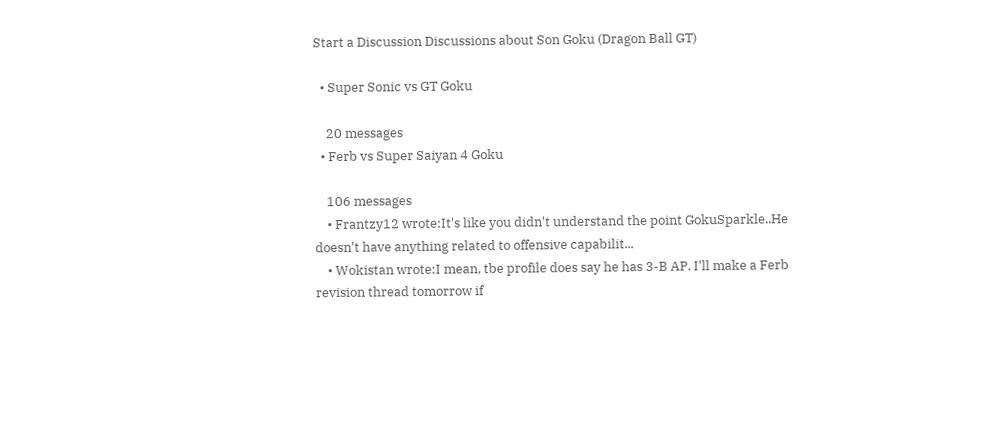Start a Discussion Discussions about Son Goku (Dragon Ball GT)

  • Super Sonic vs GT Goku

    20 messages
  • Ferb vs Super Saiyan 4 Goku

    106 messages
    • Frantzy12 wrote:It's like you didn't understand the point GokuSparkle..He doesn't have anything related to offensive capabilit...
    • Wokistan wrote:I mean, tbe profile does say he has 3-B AP. I'll make a Ferb revision thread tomorrow if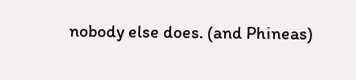nobody else does. (and Phineas)